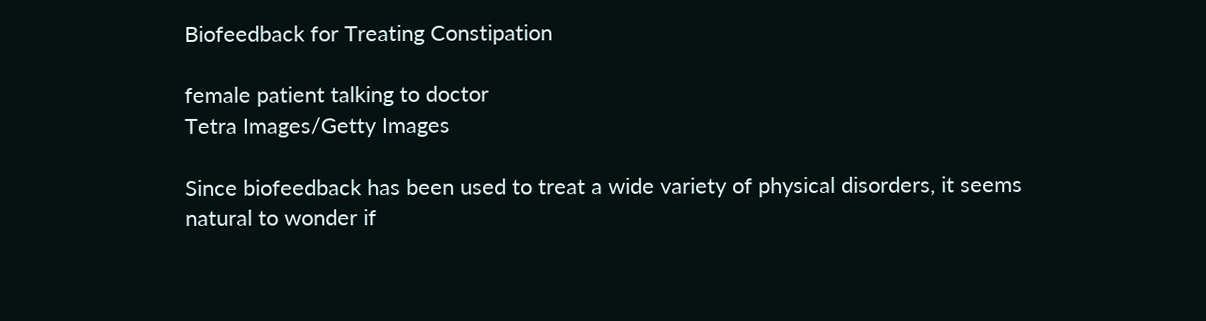Biofeedback for Treating Constipation

female patient talking to doctor
Tetra Images/Getty Images

Since biofeedback has been used to treat a wide variety of physical disorders, it seems natural to wonder if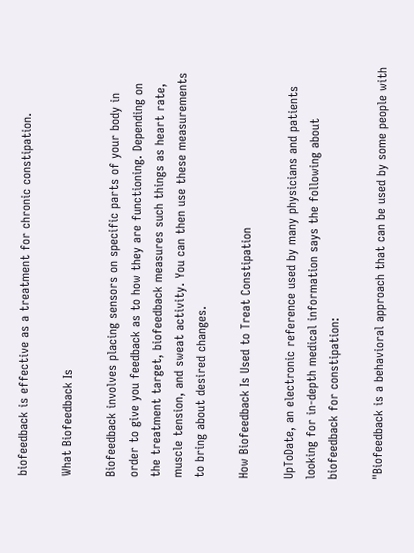biofeedback is effective as a treatment for chronic constipation.

What Biofeedback Is

Biofeedback involves placing sensors on specific parts of your body in order to give you feedback as to how they are functioning. Depending on the treatment target, biofeedback measures such things as heart rate, muscle tension, and sweat activity. You can then use these measurements to bring about desired changes.

How Biofeedback Is Used to Treat Constipation

UpToDate, an electronic reference used by many physicians and patients looking for in-depth medical information says the following about biofeedback for constipation:

"Biofeedback is a behavioral approach that can be used by some people with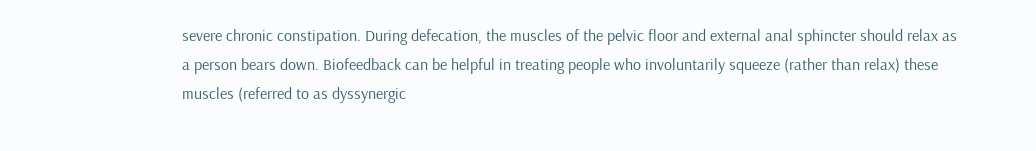severe chronic constipation. During defecation, the muscles of the pelvic floor and external anal sphincter should relax as a person bears down. Biofeedback can be helpful in treating people who involuntarily squeeze (rather than relax) these muscles (referred to as dyssynergic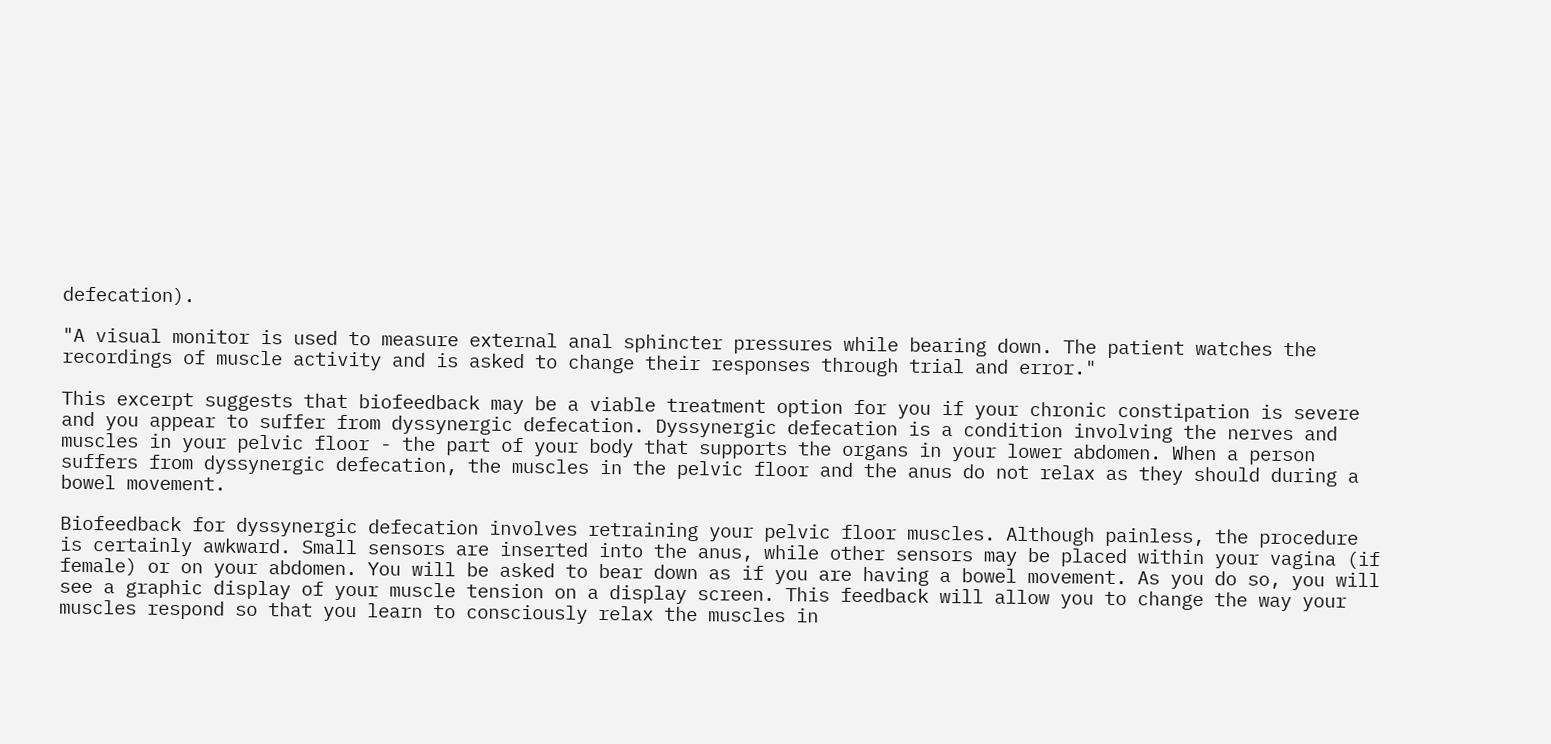defecation).

"A visual monitor is used to measure external anal sphincter pressures while bearing down. The patient watches the recordings of muscle activity and is asked to change their responses through trial and error."

This excerpt suggests that biofeedback may be a viable treatment option for you if your chronic constipation is severe and you appear to suffer from dyssynergic defecation. Dyssynergic defecation is a condition involving the nerves and muscles in your pelvic floor - the part of your body that supports the organs in your lower abdomen. When a person suffers from dyssynergic defecation, the muscles in the pelvic floor and the anus do not relax as they should during a bowel movement.

Biofeedback for dyssynergic defecation involves retraining your pelvic floor muscles. Although painless, the procedure is certainly awkward. Small sensors are inserted into the anus, while other sensors may be placed within your vagina (if female) or on your abdomen. You will be asked to bear down as if you are having a bowel movement. As you do so, you will see a graphic display of your muscle tension on a display screen. This feedback will allow you to change the way your muscles respond so that you learn to consciously relax the muscles in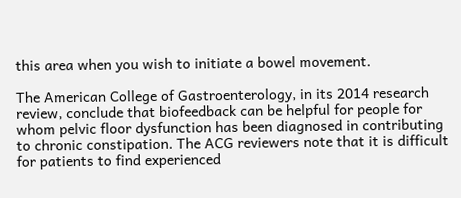this area when you wish to initiate a bowel movement.

The American College of Gastroenterology, in its 2014 research review, conclude that biofeedback can be helpful for people for whom pelvic floor dysfunction has been diagnosed in contributing to chronic constipation. The ACG reviewers note that it is difficult for patients to find experienced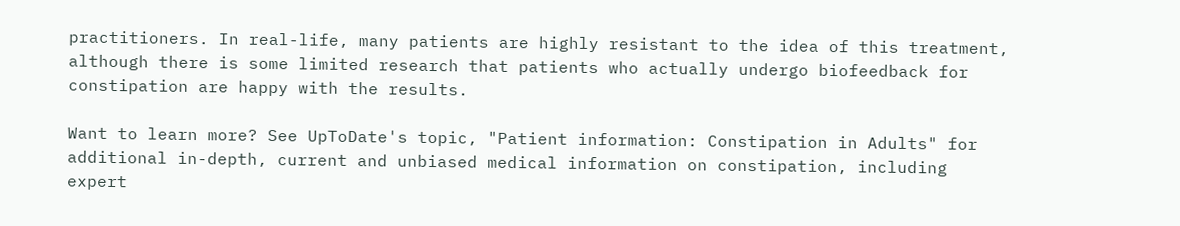practitioners. In real-life, many patients are highly resistant to the idea of this treatment, although there is some limited research that patients who actually undergo biofeedback for constipation are happy with the results.

Want to learn more? See UpToDate's topic, "Patient information: Constipation in Adults" for additional in-depth, current and unbiased medical information on constipation, including expert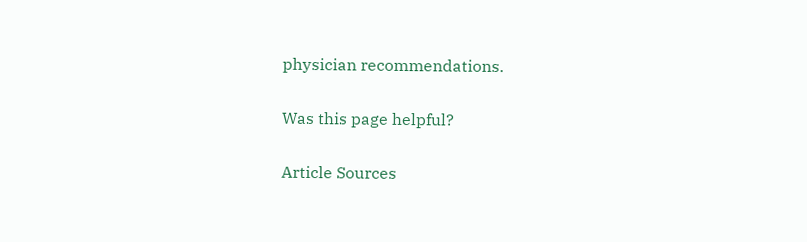physician recommendations.

Was this page helpful?

Article Sources